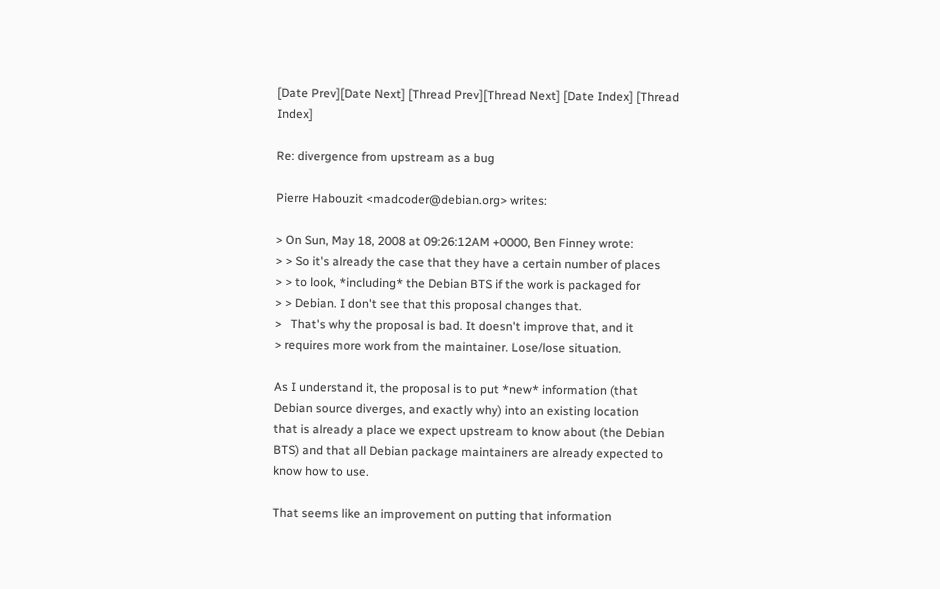[Date Prev][Date Next] [Thread Prev][Thread Next] [Date Index] [Thread Index]

Re: divergence from upstream as a bug

Pierre Habouzit <madcoder@debian.org> writes:

> On Sun, May 18, 2008 at 09:26:12AM +0000, Ben Finney wrote:
> > So it's already the case that they have a certain number of places
> > to look, *including* the Debian BTS if the work is packaged for
> > Debian. I don't see that this proposal changes that.
>   That's why the proposal is bad. It doesn't improve that, and it
> requires more work from the maintainer. Lose/lose situation.

As I understand it, the proposal is to put *new* information (that
Debian source diverges, and exactly why) into an existing location
that is already a place we expect upstream to know about (the Debian
BTS) and that all Debian package maintainers are already expected to
know how to use.

That seems like an improvement on putting that information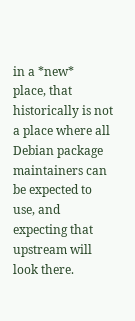in a *new*
place, that historically is not a place where all Debian package
maintainers can be expected to use, and expecting that upstream will
look there.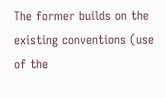The former builds on the existing conventions (use of the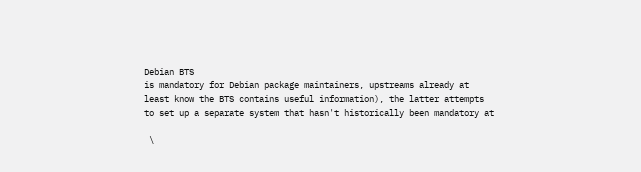Debian BTS
is mandatory for Debian package maintainers, upstreams already at
least know the BTS contains useful information), the latter attempts
to set up a separate system that hasn't historically been mandatory at

 \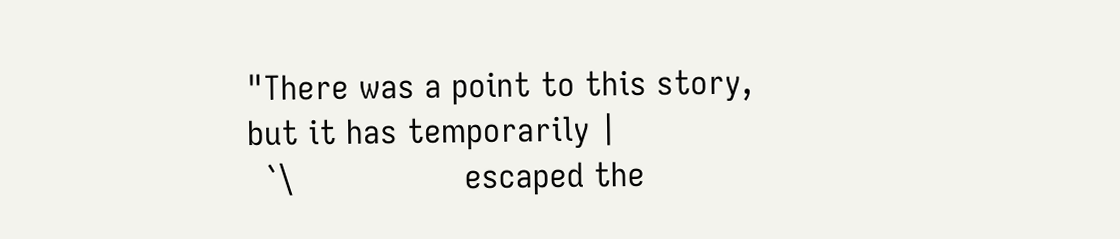"There was a point to this story, but it has temporarily |
  `\                 escaped the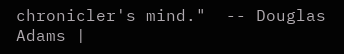chronicler's mind."  -- Douglas Adams |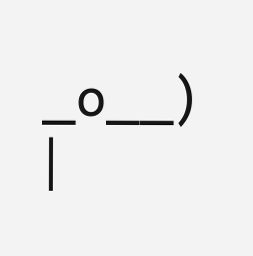_o__)                                                                  |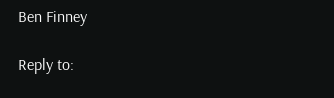Ben Finney

Reply to: